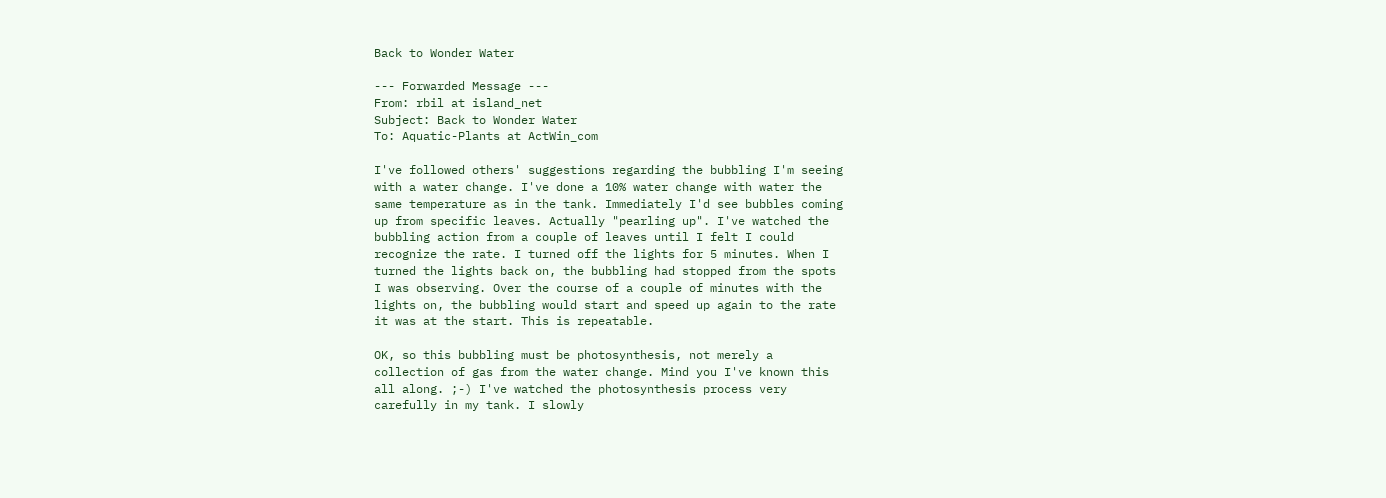Back to Wonder Water

--- Forwarded Message ---
From: rbil at island_net
Subject: Back to Wonder Water
To: Aquatic-Plants at ActWin_com

I've followed others' suggestions regarding the bubbling I'm seeing
with a water change. I've done a 10% water change with water the
same temperature as in the tank. Immediately I'd see bubbles coming
up from specific leaves. Actually "pearling up". I've watched the
bubbling action from a couple of leaves until I felt I could
recognize the rate. I turned off the lights for 5 minutes. When I
turned the lights back on, the bubbling had stopped from the spots
I was observing. Over the course of a couple of minutes with the
lights on, the bubbling would start and speed up again to the rate
it was at the start. This is repeatable.

OK, so this bubbling must be photosynthesis, not merely a
collection of gas from the water change. Mind you I've known this
all along. ;-) I've watched the photosynthesis process very
carefully in my tank. I slowly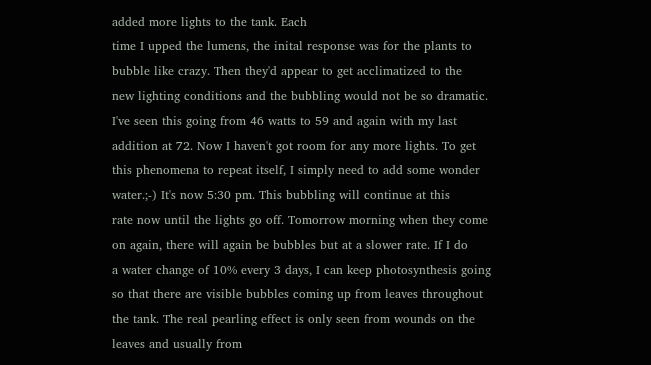added more lights to the tank. Each
time I upped the lumens, the inital response was for the plants to
bubble like crazy. Then they'd appear to get acclimatized to the
new lighting conditions and the bubbling would not be so dramatic.
I've seen this going from 46 watts to 59 and again with my last
addition at 72. Now I haven't got room for any more lights. To get
this phenomena to repeat itself, I simply need to add some wonder
water.;-) It's now 5:30 pm. This bubbling will continue at this
rate now until the lights go off. Tomorrow morning when they come
on again, there will again be bubbles but at a slower rate. If I do
a water change of 10% every 3 days, I can keep photosynthesis going
so that there are visible bubbles coming up from leaves throughout
the tank. The real pearling effect is only seen from wounds on the
leaves and usually from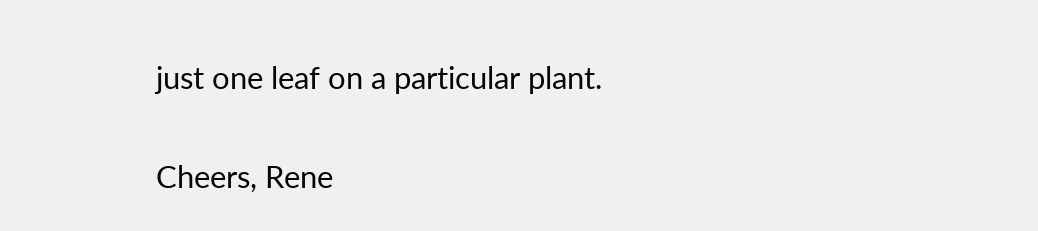just one leaf on a particular plant.

Cheers, Rene